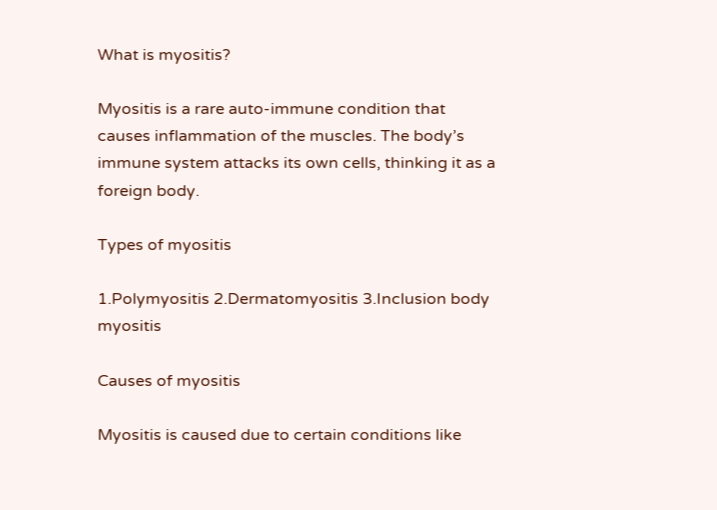What is myositis?

Myositis is a rare auto-immune condition that causes inflammation of the muscles. The body’s immune system attacks its own cells, thinking it as a foreign body.

Types of myositis

1.Polymyositis 2.Dermatomyositis 3.Inclusion body myositis

Causes of myositis

Myositis is caused due to certain conditions like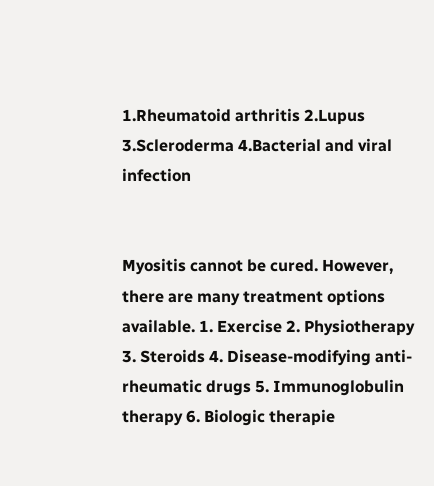1.Rheumatoid arthritis 2.Lupus 3.Scleroderma 4.Bacterial and viral infection


Myositis cannot be cured. However, there are many treatment options available. 1. Exercise 2. Physiotherapy 3. Steroids 4. Disease-modifying anti-rheumatic drugs 5. Immunoglobulin therapy 6. Biologic therapie